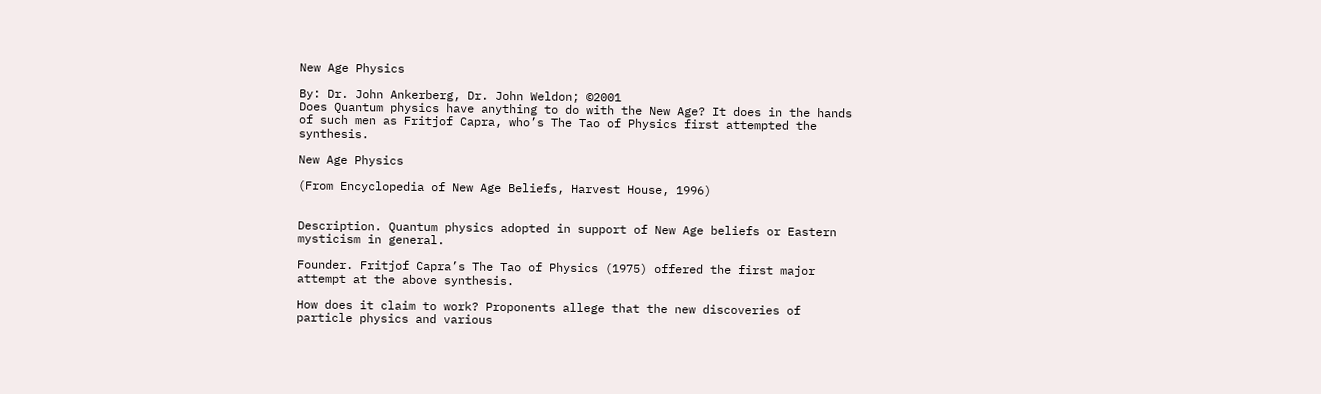New Age Physics

By: Dr. John Ankerberg, Dr. John Weldon; ©2001
Does Quantum physics have anything to do with the New Age? It does in the hands of such men as Fritjof Capra, who’s The Tao of Physics first attempted the synthesis.

New Age Physics

(From Encyclopedia of New Age Beliefs, Harvest House, 1996)


Description. Quantum physics adopted in support of New Age beliefs or Eastern mysticism in general.

Founder. Fritjof Capra’s The Tao of Physics (1975) offered the first major attempt at the above synthesis.

How does it claim to work? Proponents allege that the new discoveries of particle physics and various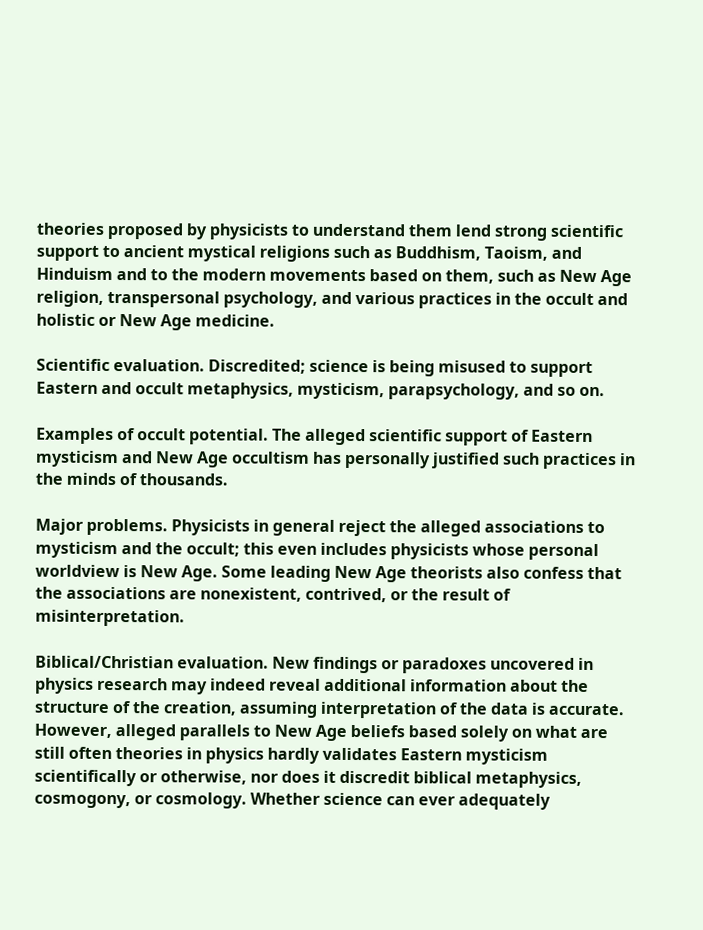theories proposed by physicists to understand them lend strong scientific support to ancient mystical religions such as Buddhism, Taoism, and Hinduism and to the modern movements based on them, such as New Age religion, transpersonal psychology, and various practices in the occult and holistic or New Age medicine.

Scientific evaluation. Discredited; science is being misused to support Eastern and occult metaphysics, mysticism, parapsychology, and so on.

Examples of occult potential. The alleged scientific support of Eastern mysticism and New Age occultism has personally justified such practices in the minds of thousands.

Major problems. Physicists in general reject the alleged associations to mysticism and the occult; this even includes physicists whose personal worldview is New Age. Some leading New Age theorists also confess that the associations are nonexistent, contrived, or the result of misinterpretation.

Biblical/Christian evaluation. New findings or paradoxes uncovered in physics research may indeed reveal additional information about the structure of the creation, assuming interpretation of the data is accurate. However, alleged parallels to New Age beliefs based solely on what are still often theories in physics hardly validates Eastern mysticism scientifically or otherwise, nor does it discredit biblical metaphysics, cosmogony, or cosmology. Whether science can ever adequately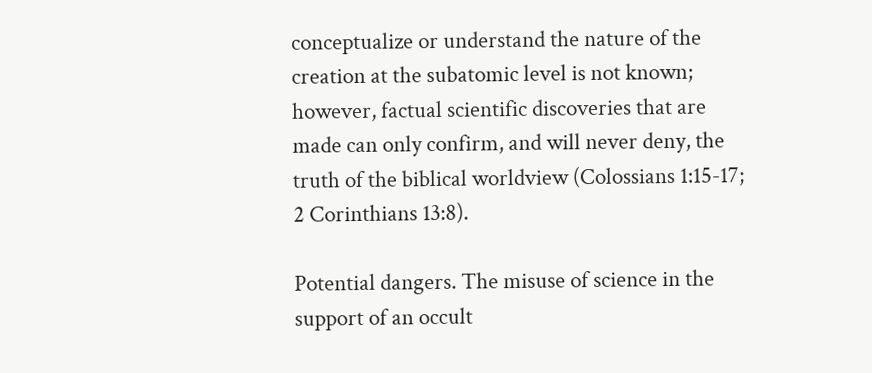conceptualize or understand the nature of the creation at the subatomic level is not known; however, factual scientific discoveries that are made can only confirm, and will never deny, the truth of the biblical worldview (Colossians 1:15-17; 2 Corinthians 13:8).

Potential dangers. The misuse of science in the support of an occult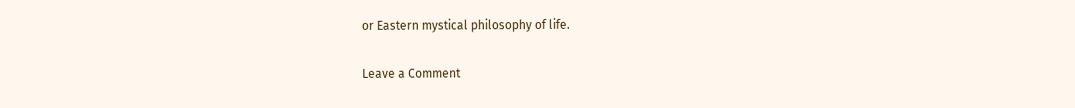or Eastern mystical philosophy of life.

Leave a Comment